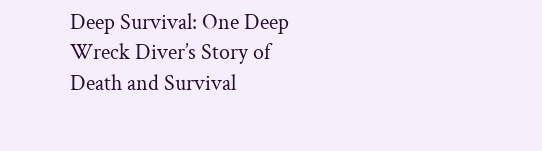Deep Survival: One Deep Wreck Diver’s Story of Death and Survival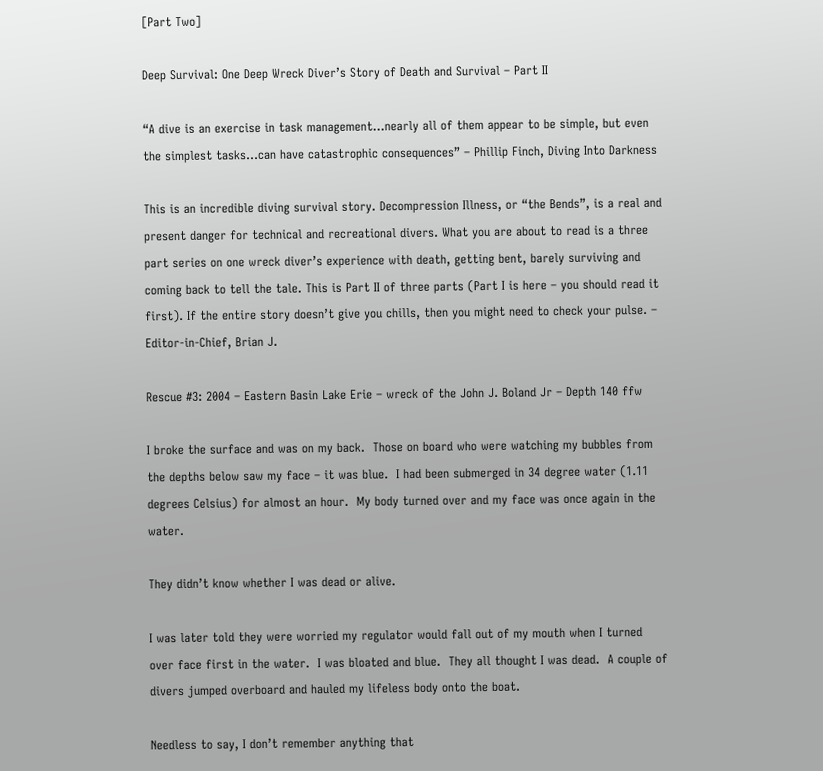[Part Two]

Deep Survival: One Deep Wreck Diver’s Story of Death and Survival – Part II

“A dive is an exercise in task management…nearly all of them appear to be simple, but even the simplest tasks…can have catastrophic consequences” – Phillip Finch, Diving Into Darkness

This is an incredible diving survival story. Decompression Illness, or “the Bends”, is a real and present danger for technical and recreational divers. What you are about to read is a three part series on one wreck diver’s experience with death, getting bent, barely surviving and coming back to tell the tale. This is Part II of three parts (Part I is here – you should read it first). If the entire story doesn’t give you chills, then you might need to check your pulse. – Editor-in-Chief, Brian J.

Rescue #3: 2004 – Eastern Basin Lake Erie – wreck of the John J. Boland Jr – Depth 140 ffw

I broke the surface and was on my back.  Those on board who were watching my bubbles from the depths below saw my face – it was blue.  I had been submerged in 34 degree water (1.11 degrees Celsius) for almost an hour.  My body turned over and my face was once again in the water.

They didn’t know whether I was dead or alive.

I was later told they were worried my regulator would fall out of my mouth when I turned over face first in the water.  I was bloated and blue.  They all thought I was dead.  A couple of divers jumped overboard and hauled my lifeless body onto the boat.

Needless to say, I don’t remember anything that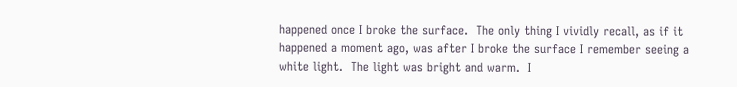happened once I broke the surface.  The only thing I vividly recall, as if it happened a moment ago, was after I broke the surface I remember seeing a white light.  The light was bright and warm.  I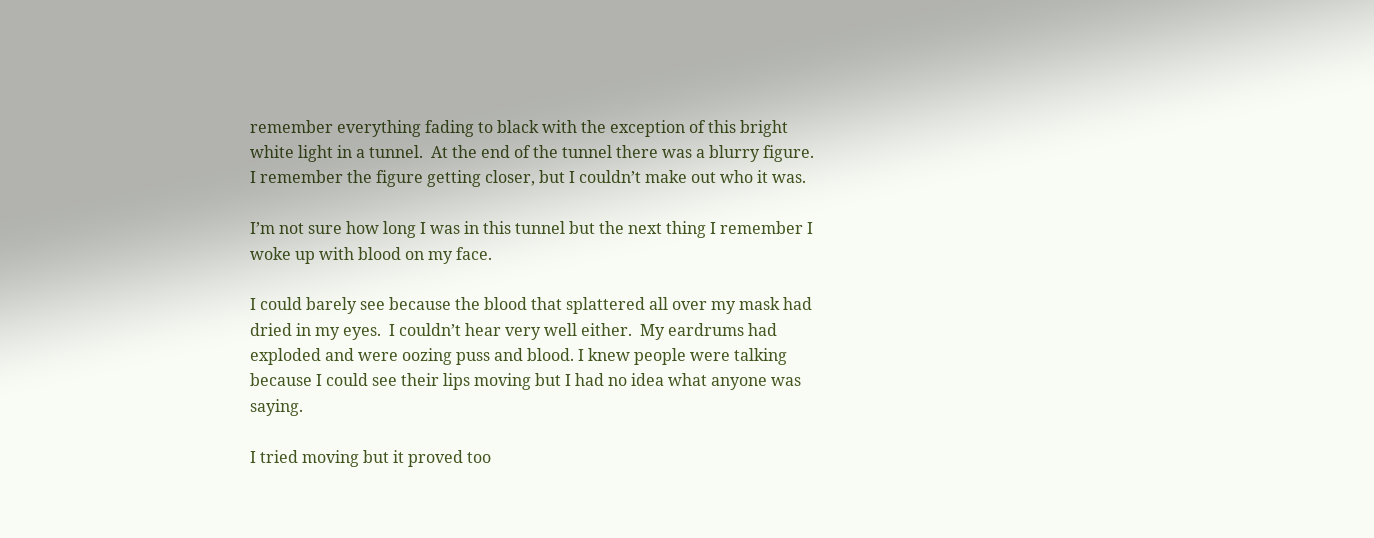remember everything fading to black with the exception of this bright white light in a tunnel.  At the end of the tunnel there was a blurry figure.  I remember the figure getting closer, but I couldn’t make out who it was.

I’m not sure how long I was in this tunnel but the next thing I remember I woke up with blood on my face.

I could barely see because the blood that splattered all over my mask had dried in my eyes.  I couldn’t hear very well either.  My eardrums had exploded and were oozing puss and blood. I knew people were talking because I could see their lips moving but I had no idea what anyone was saying.

I tried moving but it proved too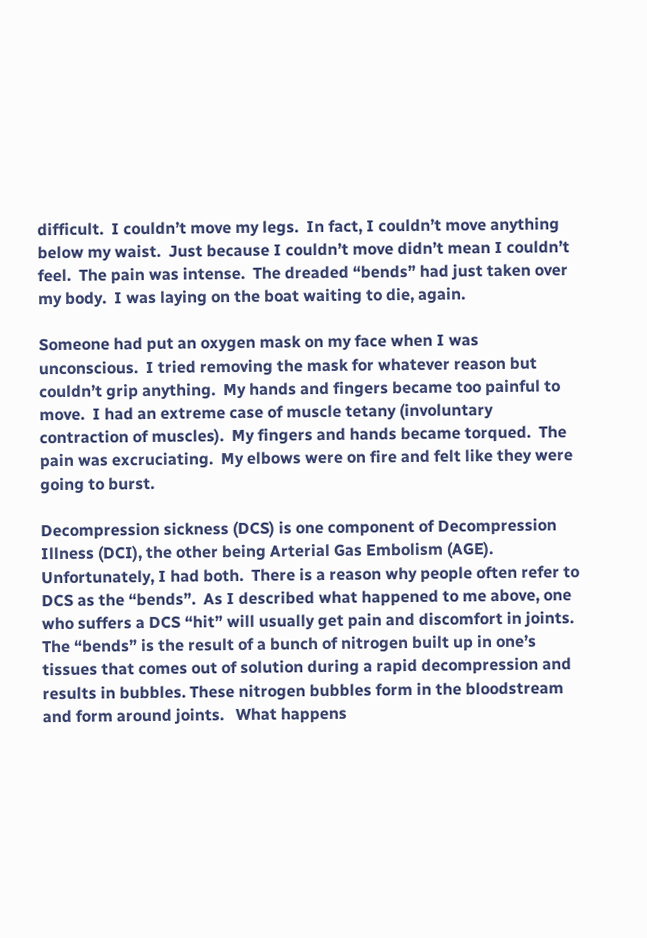difficult.  I couldn’t move my legs.  In fact, I couldn’t move anything below my waist.  Just because I couldn’t move didn’t mean I couldn’t feel.  The pain was intense.  The dreaded “bends” had just taken over my body.  I was laying on the boat waiting to die, again.

Someone had put an oxygen mask on my face when I was unconscious.  I tried removing the mask for whatever reason but couldn’t grip anything.  My hands and fingers became too painful to move.  I had an extreme case of muscle tetany (involuntary contraction of muscles).  My fingers and hands became torqued.  The pain was excruciating.  My elbows were on fire and felt like they were going to burst.

Decompression sickness (DCS) is one component of Decompression Illness (DCI), the other being Arterial Gas Embolism (AGE). Unfortunately, I had both.  There is a reason why people often refer to DCS as the “bends”.  As I described what happened to me above, one who suffers a DCS “hit” will usually get pain and discomfort in joints.  The “bends” is the result of a bunch of nitrogen built up in one’s tissues that comes out of solution during a rapid decompression and results in bubbles. These nitrogen bubbles form in the bloodstream and form around joints.   What happens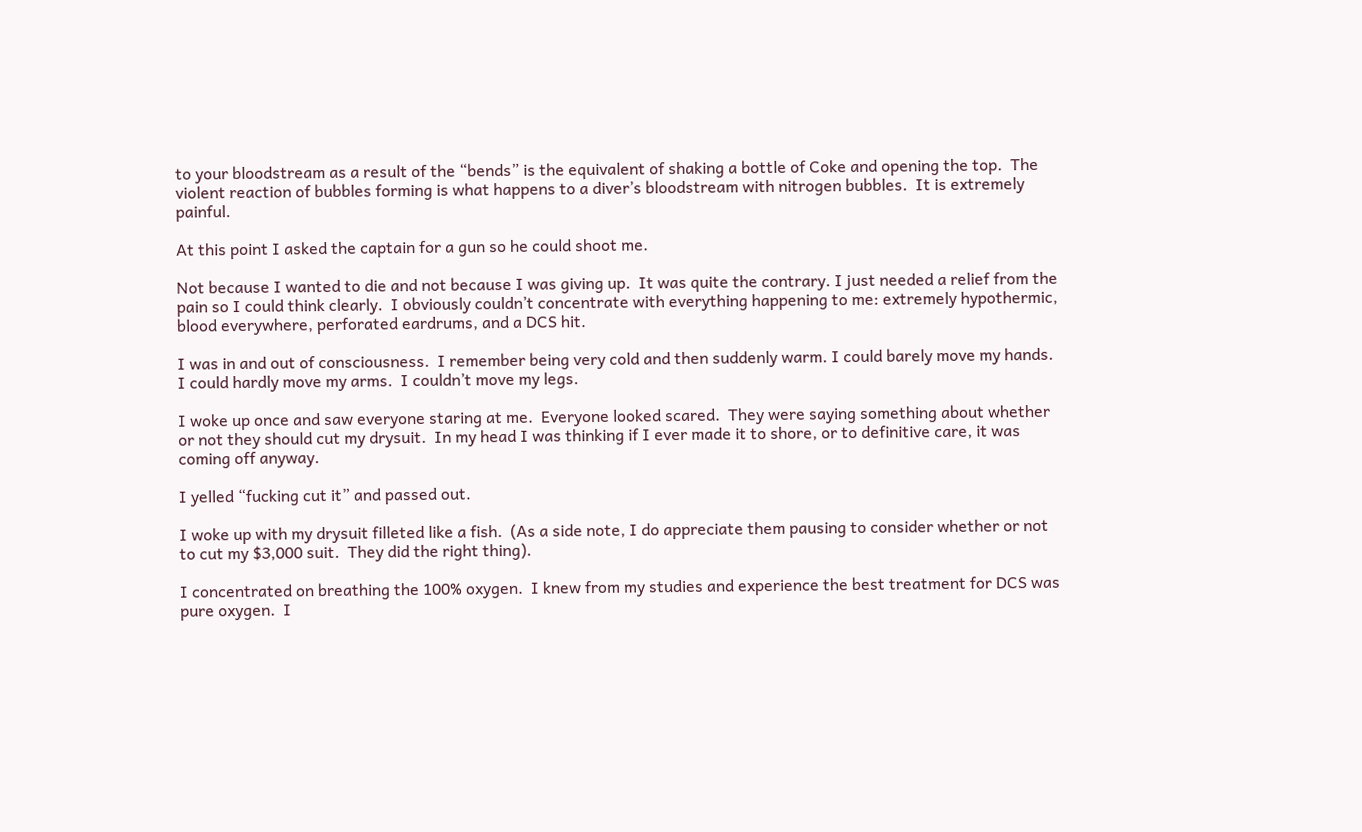to your bloodstream as a result of the “bends” is the equivalent of shaking a bottle of Coke and opening the top.  The violent reaction of bubbles forming is what happens to a diver’s bloodstream with nitrogen bubbles.  It is extremely painful.

At this point I asked the captain for a gun so he could shoot me.

Not because I wanted to die and not because I was giving up.  It was quite the contrary. I just needed a relief from the pain so I could think clearly.  I obviously couldn’t concentrate with everything happening to me: extremely hypothermic, blood everywhere, perforated eardrums, and a DCS hit.

I was in and out of consciousness.  I remember being very cold and then suddenly warm. I could barely move my hands.  I could hardly move my arms.  I couldn’t move my legs.

I woke up once and saw everyone staring at me.  Everyone looked scared.  They were saying something about whether or not they should cut my drysuit.  In my head I was thinking if I ever made it to shore, or to definitive care, it was coming off anyway.

I yelled “fucking cut it” and passed out.

I woke up with my drysuit filleted like a fish.  (As a side note, I do appreciate them pausing to consider whether or not to cut my $3,000 suit.  They did the right thing).

I concentrated on breathing the 100% oxygen.  I knew from my studies and experience the best treatment for DCS was pure oxygen.  I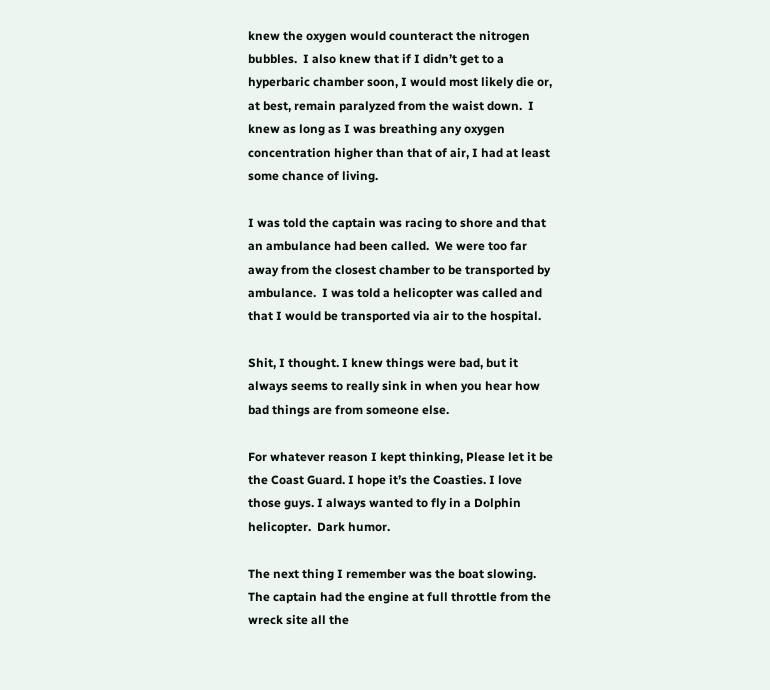knew the oxygen would counteract the nitrogen bubbles.  I also knew that if I didn’t get to a hyperbaric chamber soon, I would most likely die or, at best, remain paralyzed from the waist down.  I knew as long as I was breathing any oxygen concentration higher than that of air, I had at least some chance of living.

I was told the captain was racing to shore and that an ambulance had been called.  We were too far away from the closest chamber to be transported by ambulance.  I was told a helicopter was called and that I would be transported via air to the hospital.

Shit, I thought. I knew things were bad, but it always seems to really sink in when you hear how bad things are from someone else.

For whatever reason I kept thinking, Please let it be the Coast Guard. I hope it’s the Coasties. I love those guys. I always wanted to fly in a Dolphin helicopter.  Dark humor.

The next thing I remember was the boat slowing.  The captain had the engine at full throttle from the wreck site all the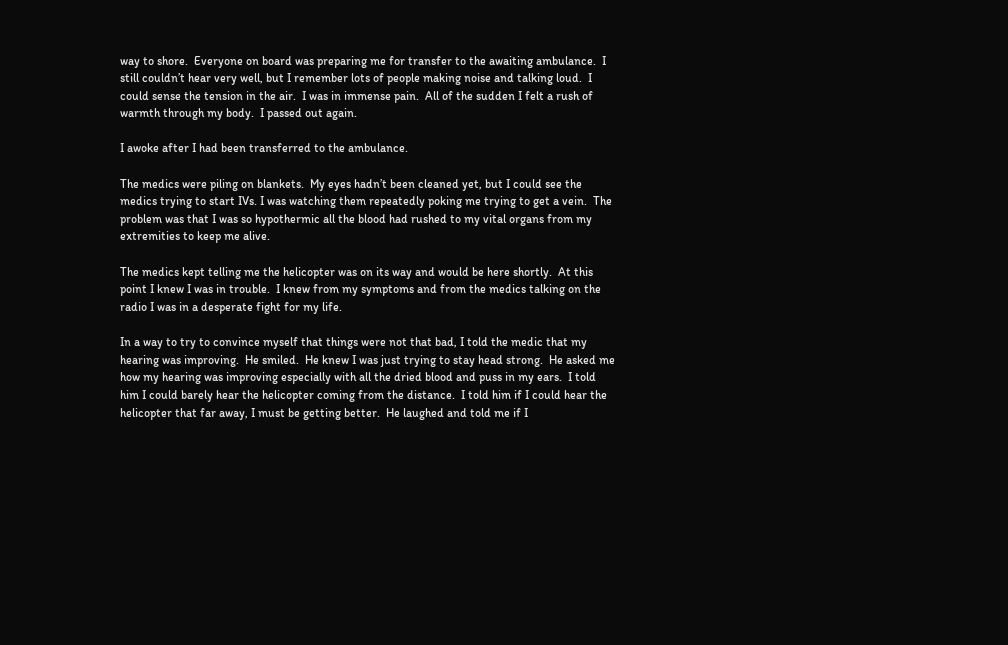way to shore.  Everyone on board was preparing me for transfer to the awaiting ambulance.  I still couldn’t hear very well, but I remember lots of people making noise and talking loud.  I could sense the tension in the air.  I was in immense pain.  All of the sudden I felt a rush of warmth through my body.  I passed out again.

I awoke after I had been transferred to the ambulance.

The medics were piling on blankets.  My eyes hadn’t been cleaned yet, but I could see the medics trying to start IVs. I was watching them repeatedly poking me trying to get a vein.  The problem was that I was so hypothermic all the blood had rushed to my vital organs from my extremities to keep me alive.

The medics kept telling me the helicopter was on its way and would be here shortly.  At this point I knew I was in trouble.  I knew from my symptoms and from the medics talking on the radio I was in a desperate fight for my life.

In a way to try to convince myself that things were not that bad, I told the medic that my hearing was improving.  He smiled.  He knew I was just trying to stay head strong.  He asked me how my hearing was improving especially with all the dried blood and puss in my ears.  I told him I could barely hear the helicopter coming from the distance.  I told him if I could hear the helicopter that far away, I must be getting better.  He laughed and told me if I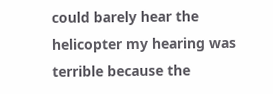could barely hear the helicopter my hearing was terrible because the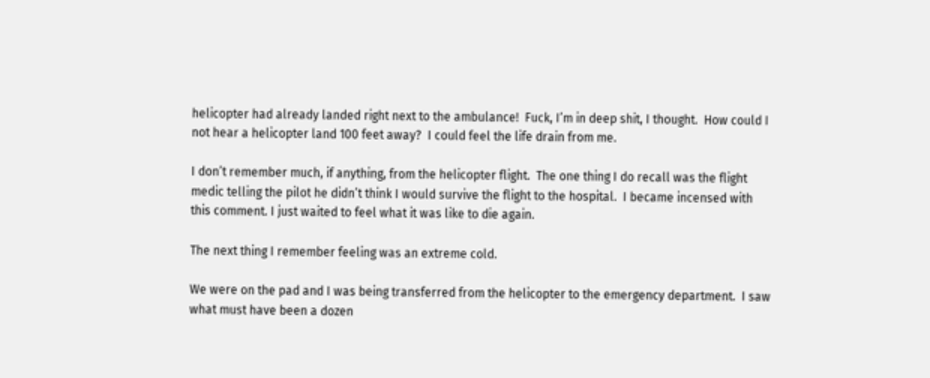helicopter had already landed right next to the ambulance!  Fuck, I’m in deep shit, I thought.  How could I not hear a helicopter land 100 feet away?  I could feel the life drain from me.

I don’t remember much, if anything, from the helicopter flight.  The one thing I do recall was the flight medic telling the pilot he didn’t think I would survive the flight to the hospital.  I became incensed with this comment. I just waited to feel what it was like to die again.

The next thing I remember feeling was an extreme cold.

We were on the pad and I was being transferred from the helicopter to the emergency department.  I saw what must have been a dozen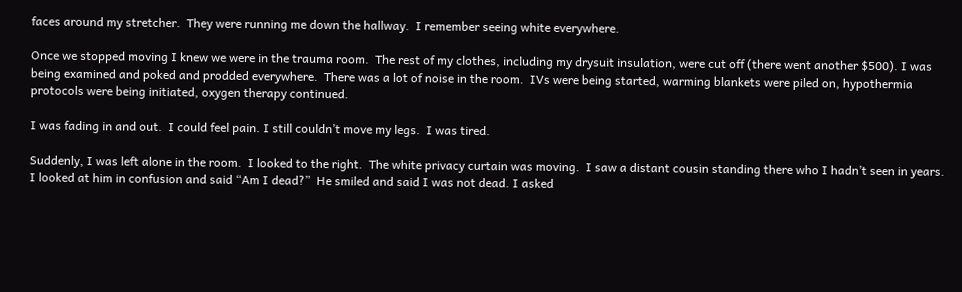faces around my stretcher.  They were running me down the hallway.  I remember seeing white everywhere.

Once we stopped moving I knew we were in the trauma room.  The rest of my clothes, including my drysuit insulation, were cut off (there went another $500). I was being examined and poked and prodded everywhere.  There was a lot of noise in the room.  IVs were being started, warming blankets were piled on, hypothermia protocols were being initiated, oxygen therapy continued.

I was fading in and out.  I could feel pain. I still couldn’t move my legs.  I was tired.

Suddenly, I was left alone in the room.  I looked to the right.  The white privacy curtain was moving.  I saw a distant cousin standing there who I hadn’t seen in years.  I looked at him in confusion and said “Am I dead?”  He smiled and said I was not dead. I asked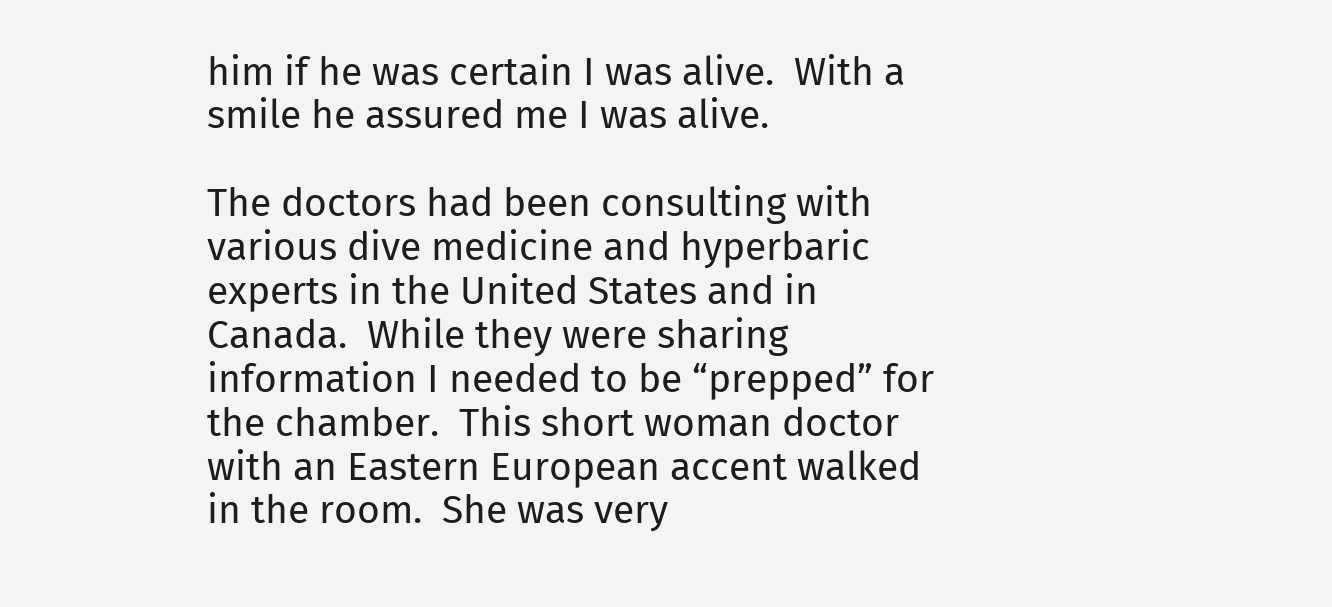him if he was certain I was alive.  With a smile he assured me I was alive.

The doctors had been consulting with various dive medicine and hyperbaric experts in the United States and in Canada.  While they were sharing information I needed to be “prepped” for the chamber.  This short woman doctor with an Eastern European accent walked in the room.  She was very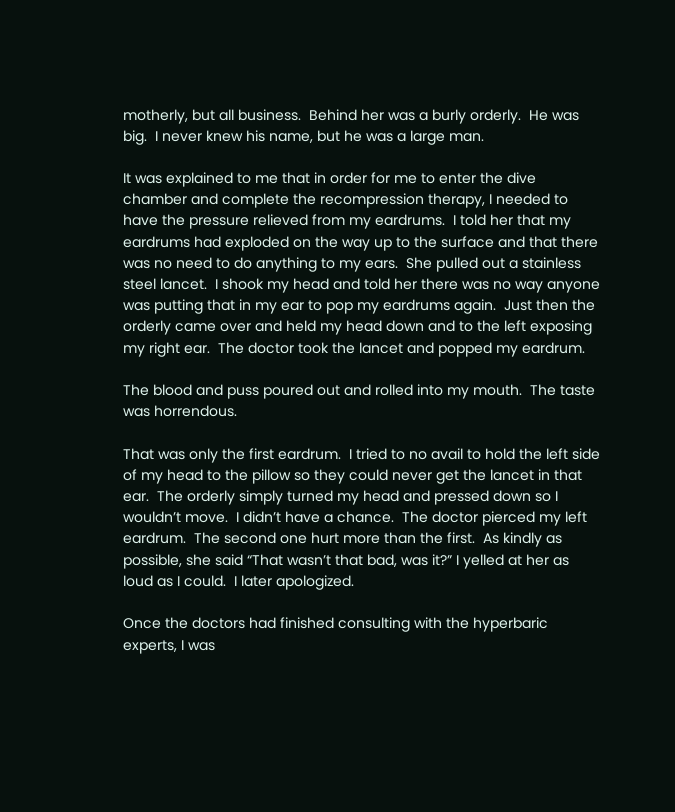motherly, but all business.  Behind her was a burly orderly.  He was big.  I never knew his name, but he was a large man.

It was explained to me that in order for me to enter the dive chamber and complete the recompression therapy, I needed to have the pressure relieved from my eardrums.  I told her that my eardrums had exploded on the way up to the surface and that there was no need to do anything to my ears.  She pulled out a stainless steel lancet.  I shook my head and told her there was no way anyone was putting that in my ear to pop my eardrums again.  Just then the orderly came over and held my head down and to the left exposing my right ear.  The doctor took the lancet and popped my eardrum.

The blood and puss poured out and rolled into my mouth.  The taste was horrendous.

That was only the first eardrum.  I tried to no avail to hold the left side of my head to the pillow so they could never get the lancet in that ear.  The orderly simply turned my head and pressed down so I wouldn’t move.  I didn’t have a chance.  The doctor pierced my left eardrum.  The second one hurt more than the first.  As kindly as possible, she said “That wasn’t that bad, was it?” I yelled at her as loud as I could.  I later apologized.

Once the doctors had finished consulting with the hyperbaric experts, I was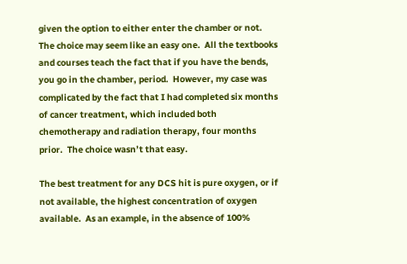given the option to either enter the chamber or not.  The choice may seem like an easy one.  All the textbooks and courses teach the fact that if you have the bends, you go in the chamber, period.  However, my case was complicated by the fact that I had completed six months of cancer treatment, which included both chemotherapy and radiation therapy, four months prior.  The choice wasn’t that easy.

The best treatment for any DCS hit is pure oxygen, or if not available, the highest concentration of oxygen available.  As an example, in the absence of 100%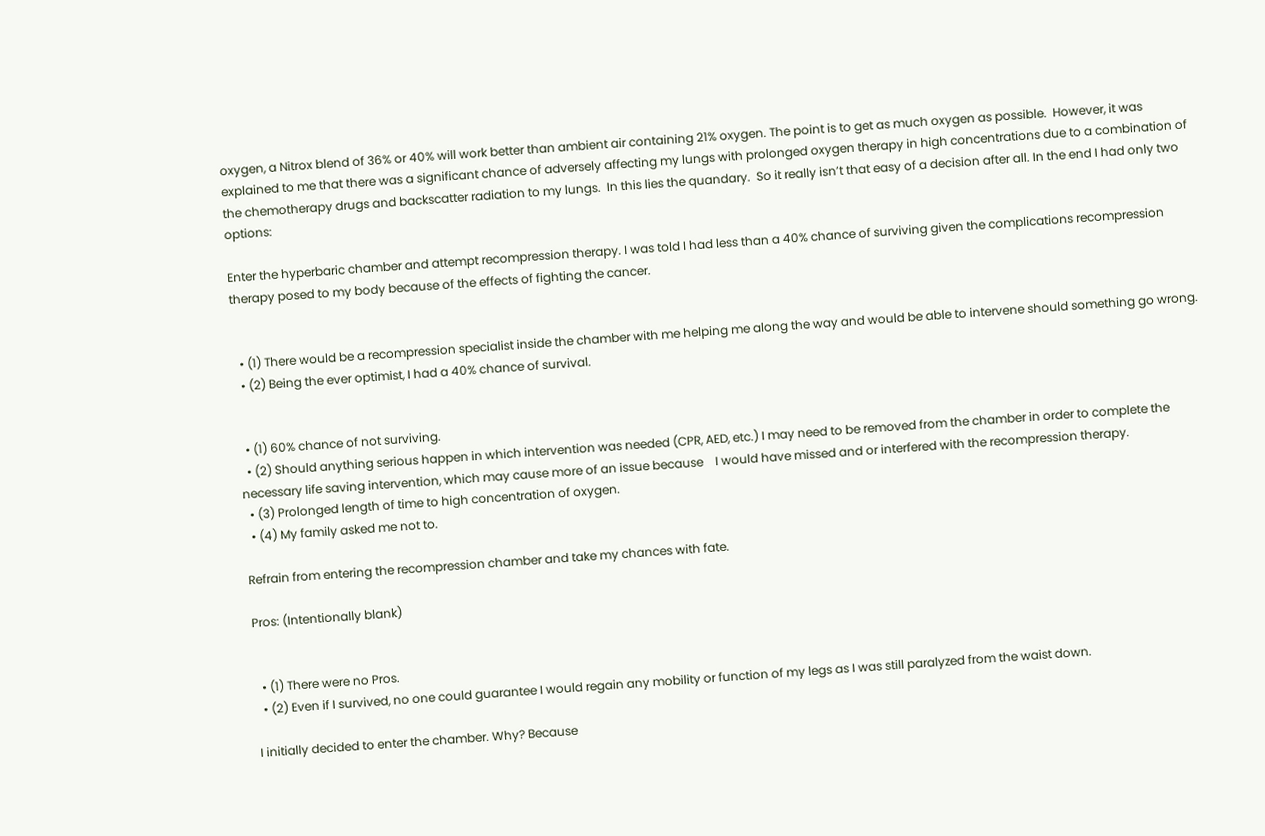oxygen, a Nitrox blend of 36% or 40% will work better than ambient air containing 21% oxygen. The point is to get as much oxygen as possible.  However, it was explained to me that there was a significant chance of adversely affecting my lungs with prolonged oxygen therapy in high concentrations due to a combination of the chemotherapy drugs and backscatter radiation to my lungs.  In this lies the quandary.  So it really isn’t that easy of a decision after all. In the end I had only two options:

Enter the hyperbaric chamber and attempt recompression therapy. I was told I had less than a 40% chance of surviving given the complications recompression therapy posed to my body because of the effects of fighting the cancer.


  • (1) There would be a recompression specialist inside the chamber with me helping me along the way and would be able to intervene should something go wrong.
  • (2) Being the ever optimist, I had a 40% chance of survival.


  • (1) 60% chance of not surviving.
  • (2) Should anything serious happen in which intervention was needed (CPR, AED, etc.) I may need to be removed from the chamber in order to complete the necessary life saving intervention, which may cause more of an issue because    I would have missed and or interfered with the recompression therapy.
  • (3) Prolonged length of time to high concentration of oxygen.
  • (4) My family asked me not to.

Refrain from entering the recompression chamber and take my chances with fate.

Pros: (Intentionally blank)


  • (1) There were no Pros.
  • (2) Even if I survived, no one could guarantee I would regain any mobility or function of my legs as I was still paralyzed from the waist down.

I initially decided to enter the chamber. Why? Because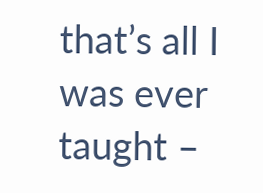that’s all I was ever taught –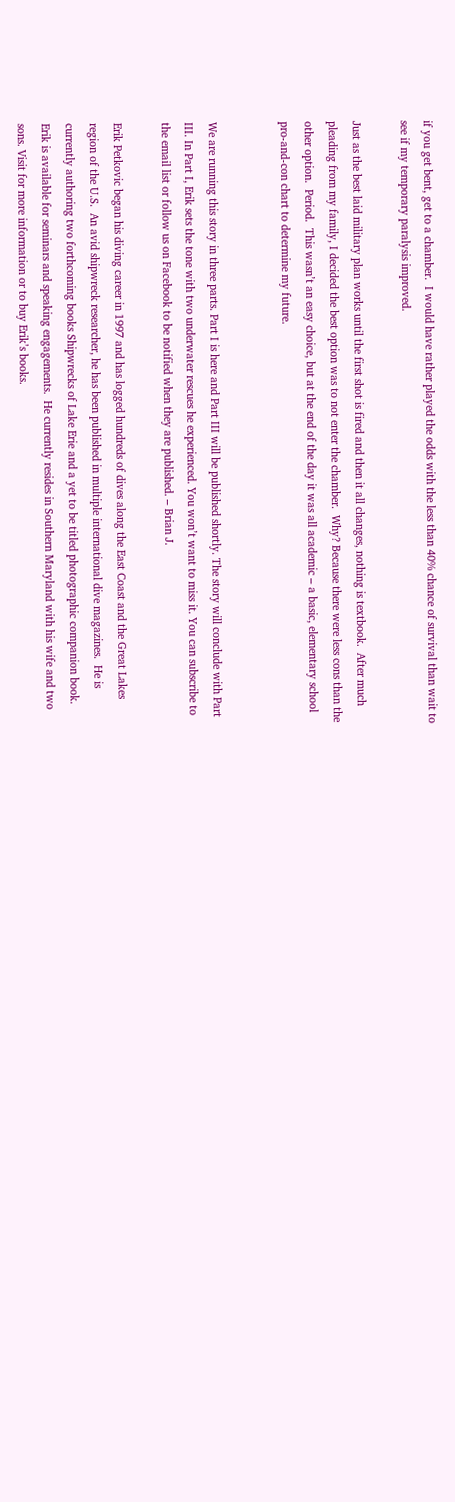if you get bent, get to a chamber.  I would have rather played the odds with the less than 40% chance of survival than wait to see if my temporary paralysis improved.

Just as the best laid military plan works until the first shot is fired and then it all changes, nothing is textbook.  After much pleading from my family, I decided the best option was to not enter the chamber.  Why? Because there were less cons than the other option.  Period.  This wasn’t an easy choice, but at the end of the day it was all academic – a basic, elementary school pro-and-con chart to determine my future.


We are running this story in three parts. Part I is here and Part III will be published shortly. The story will conclude with Part III. In Part I, Erik sets the tone with two underwater rescues he experienced. You won’t want to miss it. You can subscribe to the email list or follow us on Facebook to be notified when they are published. – Brian J.

Erik Petkovic began his diving career in 1997 and has logged hundreds of dives along the East Coast and the Great Lakes region of the U.S.  An avid shipwreck researcher, he has been published in multiple international dive magazines.  He is currently authoring two forthcoming books Shipwrecks of Lake Erie and a yet to be titled photographic companion book.  Erik is available for seminars and speaking engagements.  He currently resides in Southern Maryland with his wife and two sons. Visit for more information or to buy Erik’s books.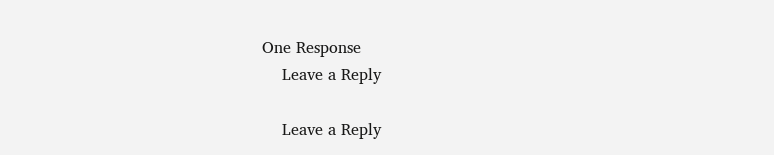One Response
    Leave a Reply

    Leave a Reply